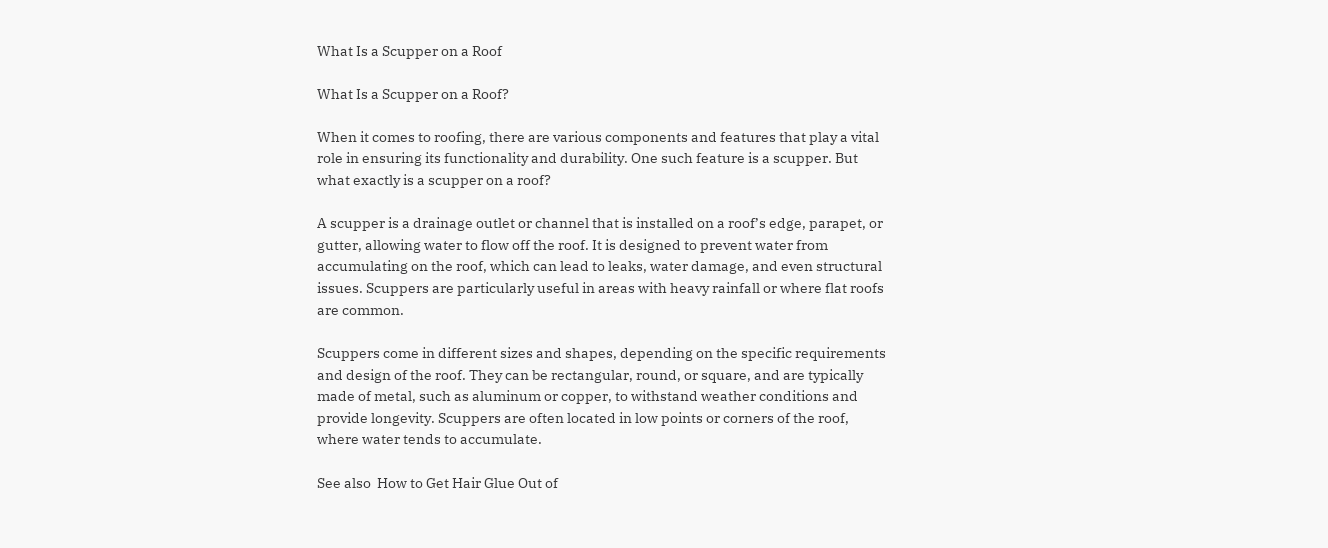What Is a Scupper on a Roof

What Is a Scupper on a Roof?

When it comes to roofing, there are various components and features that play a vital role in ensuring its functionality and durability. One such feature is a scupper. But what exactly is a scupper on a roof?

A scupper is a drainage outlet or channel that is installed on a roof’s edge, parapet, or gutter, allowing water to flow off the roof. It is designed to prevent water from accumulating on the roof, which can lead to leaks, water damage, and even structural issues. Scuppers are particularly useful in areas with heavy rainfall or where flat roofs are common.

Scuppers come in different sizes and shapes, depending on the specific requirements and design of the roof. They can be rectangular, round, or square, and are typically made of metal, such as aluminum or copper, to withstand weather conditions and provide longevity. Scuppers are often located in low points or corners of the roof, where water tends to accumulate.

See also  How to Get Hair Glue Out of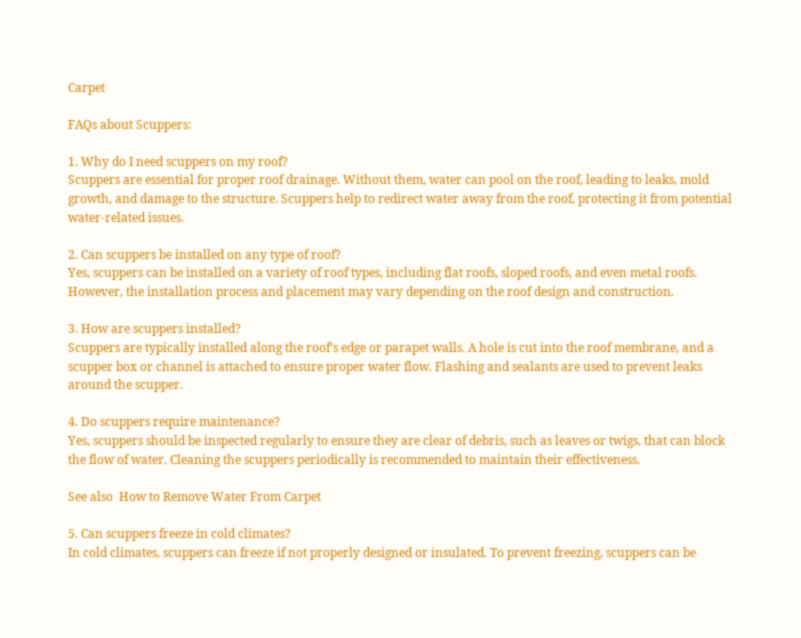Carpet

FAQs about Scuppers:

1. Why do I need scuppers on my roof?
Scuppers are essential for proper roof drainage. Without them, water can pool on the roof, leading to leaks, mold growth, and damage to the structure. Scuppers help to redirect water away from the roof, protecting it from potential water-related issues.

2. Can scuppers be installed on any type of roof?
Yes, scuppers can be installed on a variety of roof types, including flat roofs, sloped roofs, and even metal roofs. However, the installation process and placement may vary depending on the roof design and construction.

3. How are scuppers installed?
Scuppers are typically installed along the roof’s edge or parapet walls. A hole is cut into the roof membrane, and a scupper box or channel is attached to ensure proper water flow. Flashing and sealants are used to prevent leaks around the scupper.

4. Do scuppers require maintenance?
Yes, scuppers should be inspected regularly to ensure they are clear of debris, such as leaves or twigs, that can block the flow of water. Cleaning the scuppers periodically is recommended to maintain their effectiveness.

See also  How to Remove Water From Carpet

5. Can scuppers freeze in cold climates?
In cold climates, scuppers can freeze if not properly designed or insulated. To prevent freezing, scuppers can be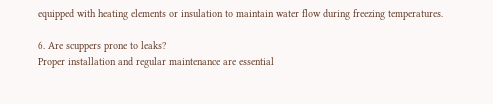equipped with heating elements or insulation to maintain water flow during freezing temperatures.

6. Are scuppers prone to leaks?
Proper installation and regular maintenance are essential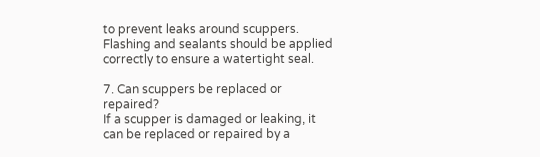to prevent leaks around scuppers. Flashing and sealants should be applied correctly to ensure a watertight seal.

7. Can scuppers be replaced or repaired?
If a scupper is damaged or leaking, it can be replaced or repaired by a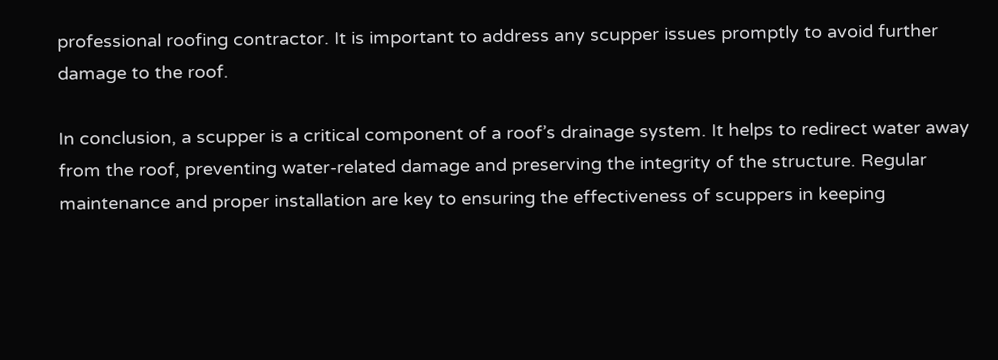professional roofing contractor. It is important to address any scupper issues promptly to avoid further damage to the roof.

In conclusion, a scupper is a critical component of a roof’s drainage system. It helps to redirect water away from the roof, preventing water-related damage and preserving the integrity of the structure. Regular maintenance and proper installation are key to ensuring the effectiveness of scuppers in keeping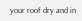your roof dry and in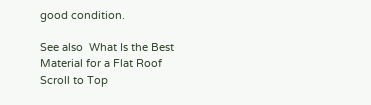good condition.

See also  What Is the Best Material for a Flat Roof
Scroll to Top